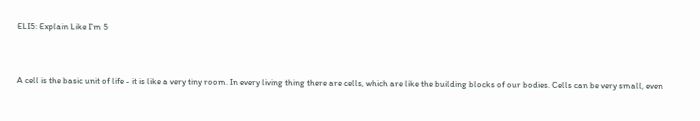ELI5: Explain Like I'm 5


A cell is the basic unit of life - it is like a very tiny room. In every living thing there are cells, which are like the building blocks of our bodies. Cells can be very small, even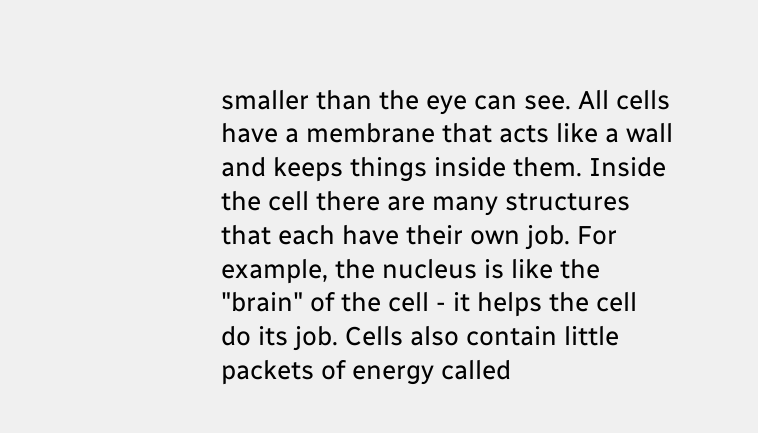smaller than the eye can see. All cells have a membrane that acts like a wall and keeps things inside them. Inside the cell there are many structures that each have their own job. For example, the nucleus is like the "brain" of the cell - it helps the cell do its job. Cells also contain little packets of energy called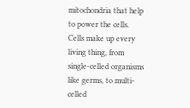mitochondria that help to power the cells. Cells make up every living thing, from single-celled organisms like germs, to multi-celled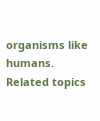organisms like humans.
Related topics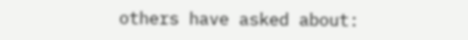others have asked about: